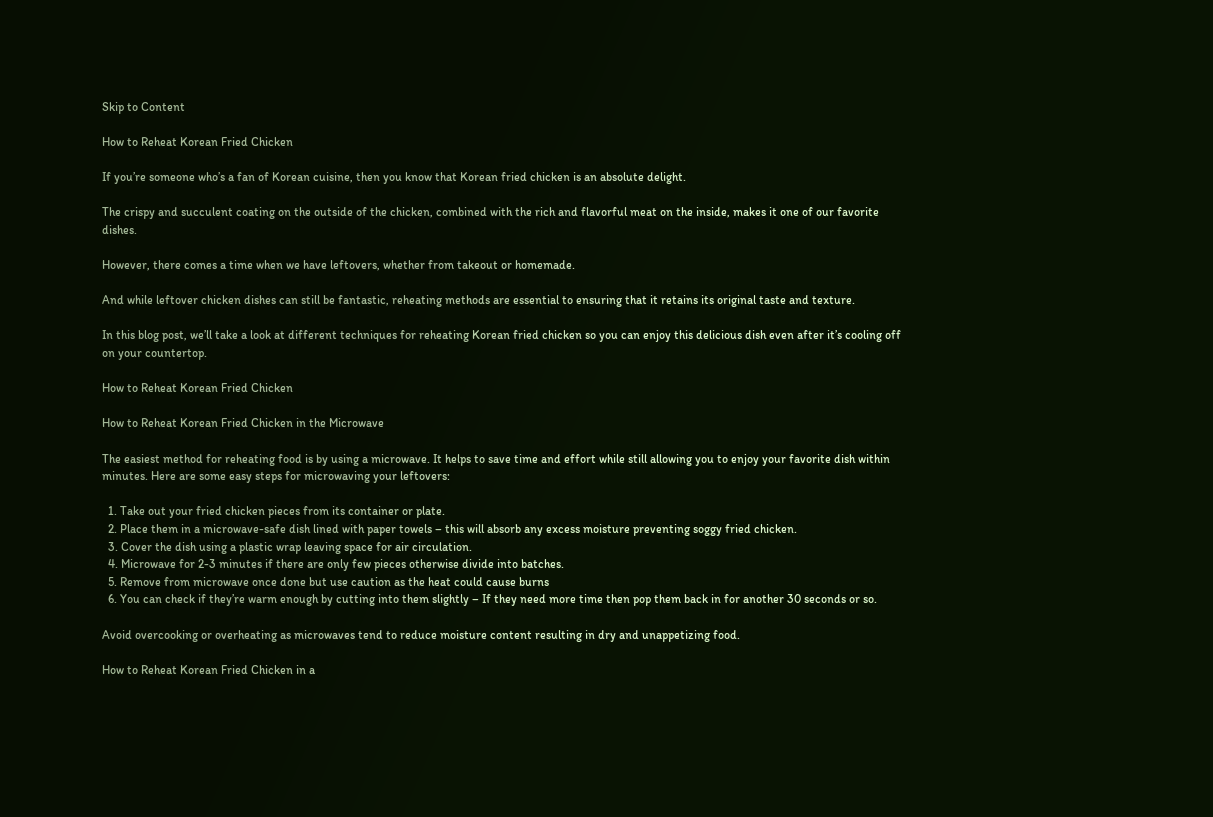Skip to Content

How to Reheat Korean Fried Chicken

If you’re someone who’s a fan of Korean cuisine, then you know that Korean fried chicken is an absolute delight.

The crispy and succulent coating on the outside of the chicken, combined with the rich and flavorful meat on the inside, makes it one of our favorite dishes.

However, there comes a time when we have leftovers, whether from takeout or homemade.

And while leftover chicken dishes can still be fantastic, reheating methods are essential to ensuring that it retains its original taste and texture.

In this blog post, we’ll take a look at different techniques for reheating Korean fried chicken so you can enjoy this delicious dish even after it’s cooling off on your countertop.

How to Reheat Korean Fried Chicken

How to Reheat Korean Fried Chicken in the Microwave

The easiest method for reheating food is by using a microwave. It helps to save time and effort while still allowing you to enjoy your favorite dish within minutes. Here are some easy steps for microwaving your leftovers:

  1. Take out your fried chicken pieces from its container or plate.
  2. Place them in a microwave-safe dish lined with paper towels – this will absorb any excess moisture preventing soggy fried chicken.
  3. Cover the dish using a plastic wrap leaving space for air circulation.
  4. Microwave for 2-3 minutes if there are only few pieces otherwise divide into batches.
  5. Remove from microwave once done but use caution as the heat could cause burns
  6. You can check if they’re warm enough by cutting into them slightly – If they need more time then pop them back in for another 30 seconds or so.

Avoid overcooking or overheating as microwaves tend to reduce moisture content resulting in dry and unappetizing food.

How to Reheat Korean Fried Chicken in a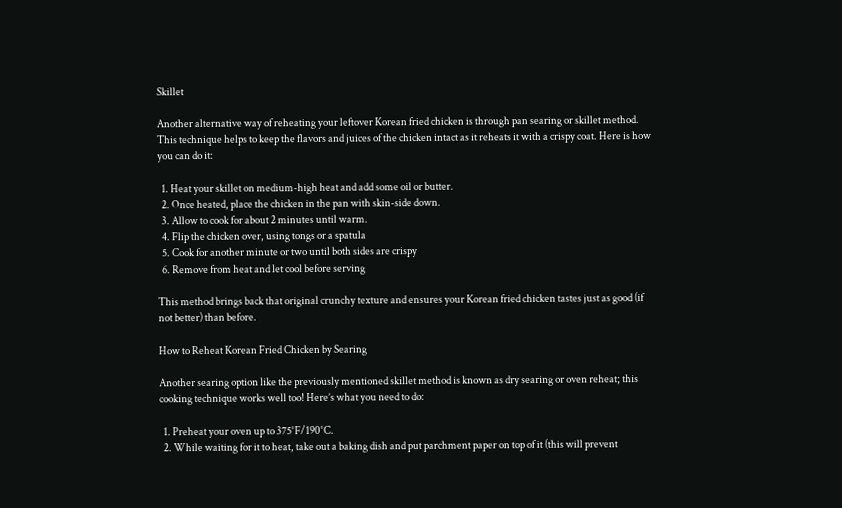Skillet

Another alternative way of reheating your leftover Korean fried chicken is through pan searing or skillet method. This technique helps to keep the flavors and juices of the chicken intact as it reheats it with a crispy coat. Here is how you can do it:

  1. Heat your skillet on medium-high heat and add some oil or butter.
  2. Once heated, place the chicken in the pan with skin-side down.
  3. Allow to cook for about 2 minutes until warm.
  4. Flip the chicken over, using tongs or a spatula
  5. Cook for another minute or two until both sides are crispy
  6. Remove from heat and let cool before serving

This method brings back that original crunchy texture and ensures your Korean fried chicken tastes just as good (if not better) than before.

How to Reheat Korean Fried Chicken by Searing

Another searing option like the previously mentioned skillet method is known as dry searing or oven reheat; this cooking technique works well too! Here’s what you need to do:

  1. Preheat your oven up to 375°F/190°C.
  2. While waiting for it to heat, take out a baking dish and put parchment paper on top of it (this will prevent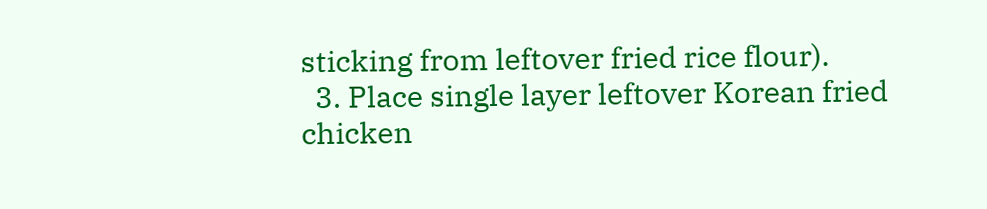sticking from leftover fried rice flour).
  3. Place single layer leftover Korean fried chicken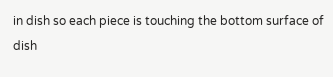in dish so each piece is touching the bottom surface of dish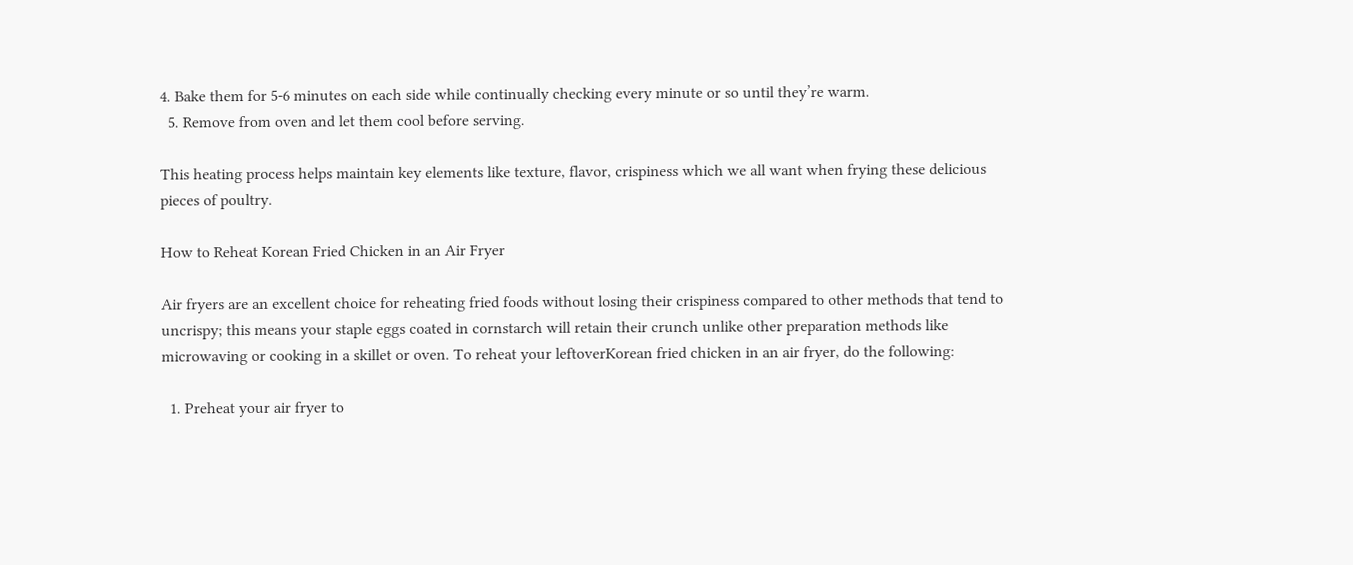4. Bake them for 5-6 minutes on each side while continually checking every minute or so until they’re warm.
  5. Remove from oven and let them cool before serving.

This heating process helps maintain key elements like texture, flavor, crispiness which we all want when frying these delicious pieces of poultry.

How to Reheat Korean Fried Chicken in an Air Fryer

Air fryers are an excellent choice for reheating fried foods without losing their crispiness compared to other methods that tend to uncrispy; this means your staple eggs coated in cornstarch will retain their crunch unlike other preparation methods like microwaving or cooking in a skillet or oven. To reheat your leftoverKorean fried chicken in an air fryer, do the following:

  1. Preheat your air fryer to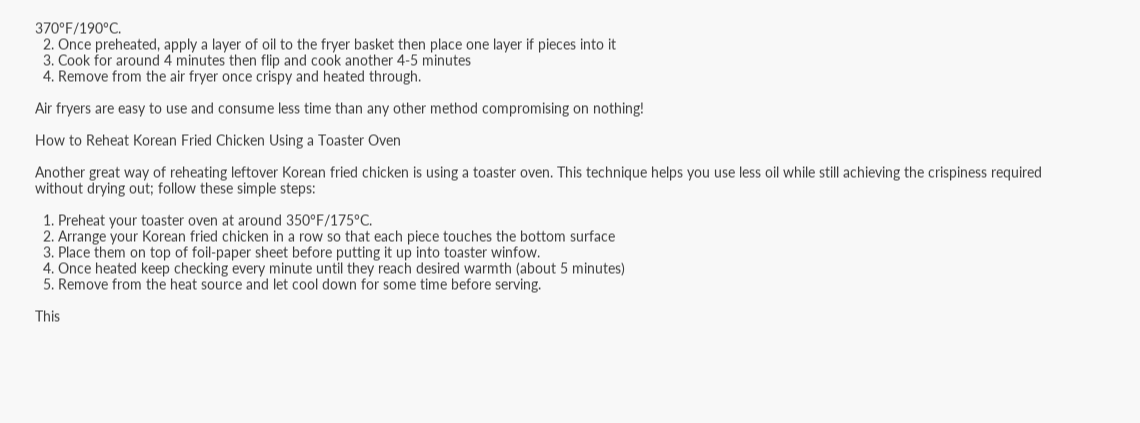370°F/190°C.
  2. Once preheated, apply a layer of oil to the fryer basket then place one layer if pieces into it
  3. Cook for around 4 minutes then flip and cook another 4-5 minutes
  4. Remove from the air fryer once crispy and heated through.

Air fryers are easy to use and consume less time than any other method compromising on nothing!

How to Reheat Korean Fried Chicken Using a Toaster Oven

Another great way of reheating leftover Korean fried chicken is using a toaster oven. This technique helps you use less oil while still achieving the crispiness required without drying out; follow these simple steps:

  1. Preheat your toaster oven at around 350°F/175°C.
  2. Arrange your Korean fried chicken in a row so that each piece touches the bottom surface
  3. Place them on top of foil-paper sheet before putting it up into toaster winfow.
  4. Once heated keep checking every minute until they reach desired warmth (about 5 minutes)
  5. Remove from the heat source and let cool down for some time before serving.

This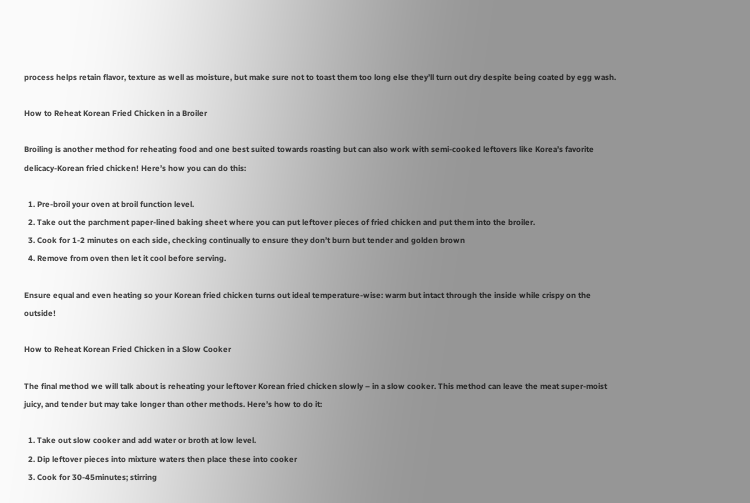process helps retain flavor, texture as well as moisture, but make sure not to toast them too long else they’ll turn out dry despite being coated by egg wash.

How to Reheat Korean Fried Chicken in a Broiler

Broiling is another method for reheating food and one best suited towards roasting but can also work with semi-cooked leftovers like Korea’s favorite delicacy-Korean fried chicken! Here’s how you can do this:

  1. Pre-broil your oven at broil function level.
  2. Take out the parchment paper-lined baking sheet where you can put leftover pieces of fried chicken and put them into the broiler.
  3. Cook for 1-2 minutes on each side, checking continually to ensure they don’t burn but tender and golden brown
  4. Remove from oven then let it cool before serving.

Ensure equal and even heating so your Korean fried chicken turns out ideal temperature-wise: warm but intact through the inside while crispy on the outside!

How to Reheat Korean Fried Chicken in a Slow Cooker

The final method we will talk about is reheating your leftover Korean fried chicken slowly – in a slow cooker. This method can leave the meat super-moist juicy, and tender but may take longer than other methods. Here’s how to do it:

  1. Take out slow cooker and add water or broth at low level.
  2. Dip leftover pieces into mixture waters then place these into cooker
  3. Cook for 30-45minutes; stirring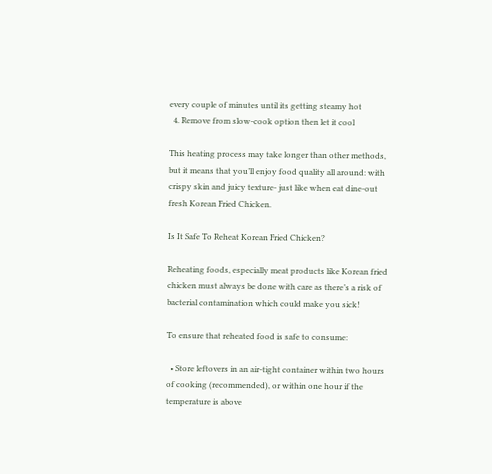every couple of minutes until its getting steamy hot
  4. Remove from slow-cook option then let it cool

This heating process may take longer than other methods, but it means that you’ll enjoy food quality all around: with crispy skin and juicy texture- just like when eat dine-out fresh Korean Fried Chicken.

Is It Safe To Reheat Korean Fried Chicken?

Reheating foods, especially meat products like Korean fried chicken must always be done with care as there’s a risk of bacterial contamination which could make you sick!

To ensure that reheated food is safe to consume:

  • Store leftovers in an air-tight container within two hours of cooking (recommended), or within one hour if the temperature is above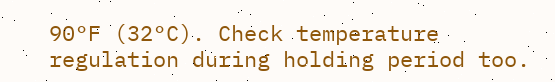90°F (32°C). Check temperature regulation during holding period too.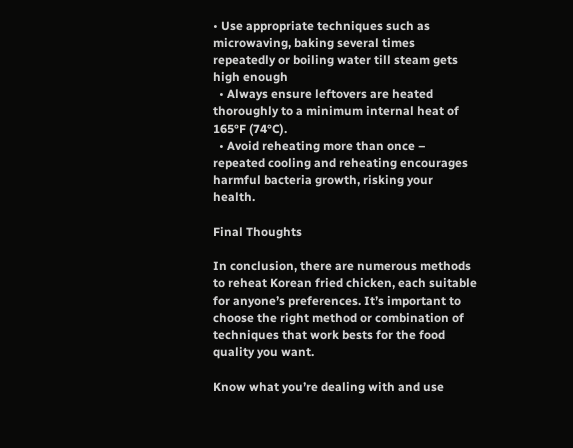• Use appropriate techniques such as microwaving, baking several times repeatedly or boiling water till steam gets high enough
  • Always ensure leftovers are heated thoroughly to a minimum internal heat of 165°F (74°C).
  • Avoid reheating more than once – repeated cooling and reheating encourages harmful bacteria growth, risking your health.

Final Thoughts

In conclusion, there are numerous methods to reheat Korean fried chicken, each suitable for anyone’s preferences. It’s important to choose the right method or combination of techniques that work bests for the food quality you want.

Know what you’re dealing with and use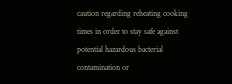caution regarding reheating cooking times in order to stay safe against potential hazardous bacterial contamination or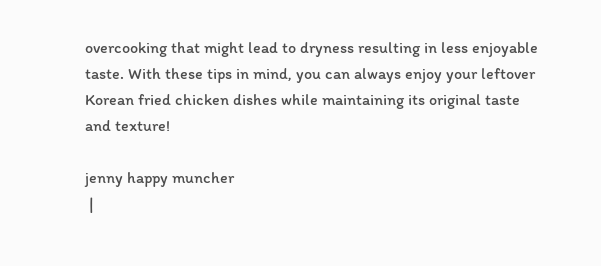overcooking that might lead to dryness resulting in less enjoyable taste. With these tips in mind, you can always enjoy your leftover Korean fried chicken dishes while maintaining its original taste and texture!

jenny happy muncher
 |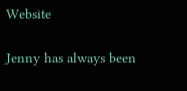Website

Jenny has always been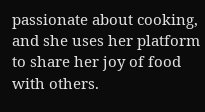passionate about cooking, and she uses her platform to share her joy of food with others.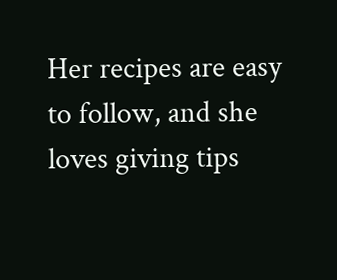Her recipes are easy to follow, and she loves giving tips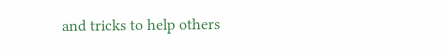and tricks to help others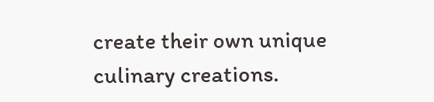create their own unique culinary creations.